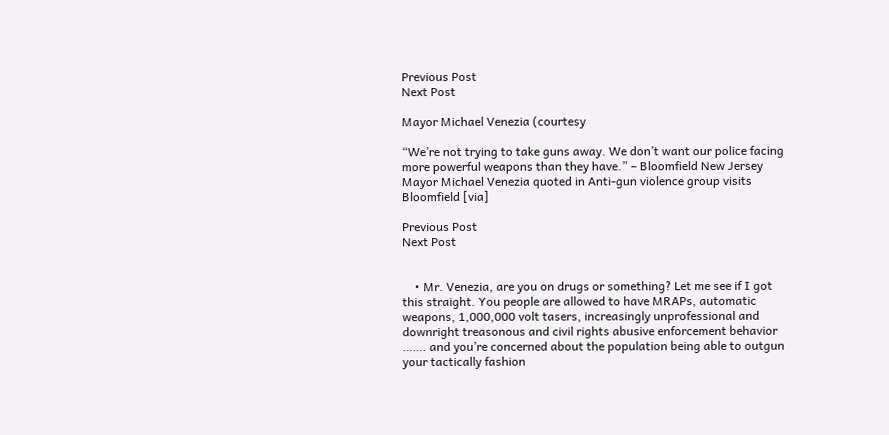Previous Post
Next Post

Mayor Michael Venezia (courtesy

“We’re not trying to take guns away. We don’t want our police facing more powerful weapons than they have.” – Bloomfield New Jersey Mayor Michael Venezia quoted in Anti-gun violence group visits Bloomfield [via]

Previous Post
Next Post


    • Mr. Venezia, are you on drugs or something? Let me see if I got this straight. You people are allowed to have MRAPs, automatic weapons, 1,000,000 volt tasers, increasingly unprofessional and downright treasonous and civil rights abusive enforcement behavior ……. and you’re concerned about the population being able to outgun your tactically fashion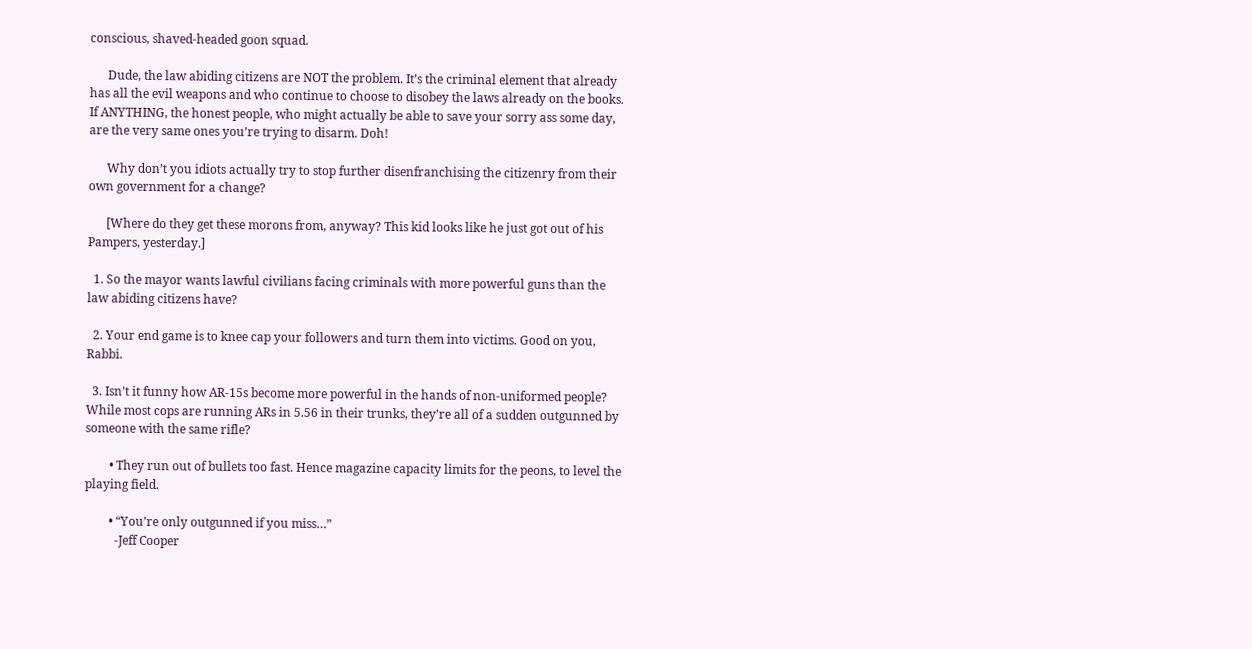conscious, shaved-headed goon squad.

      Dude, the law abiding citizens are NOT the problem. It’s the criminal element that already has all the evil weapons and who continue to choose to disobey the laws already on the books. If ANYTHING, the honest people, who might actually be able to save your sorry ass some day, are the very same ones you’re trying to disarm. Doh!

      Why don’t you idiots actually try to stop further disenfranchising the citizenry from their own government for a change?

      [Where do they get these morons from, anyway? This kid looks like he just got out of his Pampers, yesterday.]

  1. So the mayor wants lawful civilians facing criminals with more powerful guns than the law abiding citizens have?

  2. Your end game is to knee cap your followers and turn them into victims. Good on you, Rabbi.

  3. Isn’t it funny how AR-15s become more powerful in the hands of non-uniformed people? While most cops are running ARs in 5.56 in their trunks, they’re all of a sudden outgunned by someone with the same rifle?

        • They run out of bullets too fast. Hence magazine capacity limits for the peons, to level the playing field.

        • “You’re only outgunned if you miss…”
          -Jeff Cooper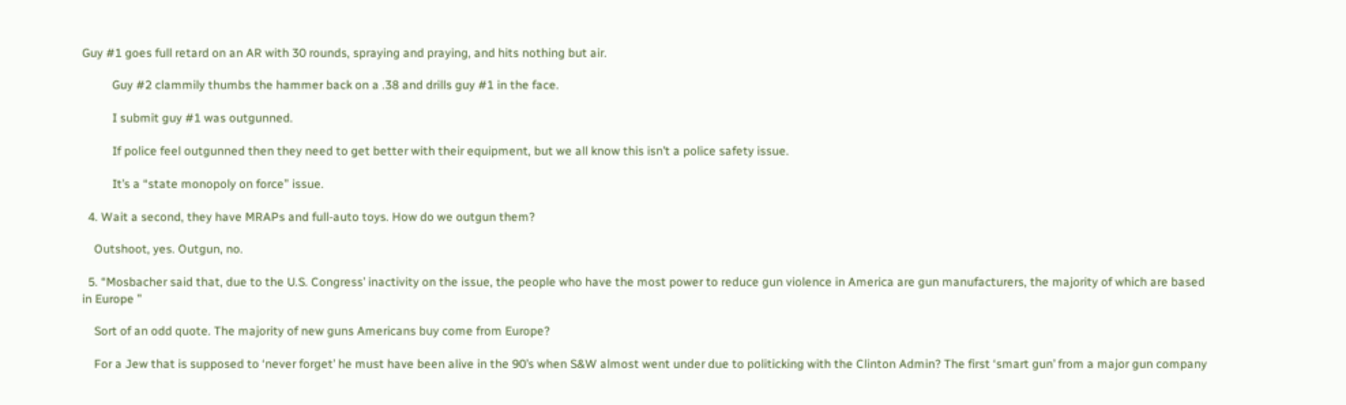Guy #1 goes full retard on an AR with 30 rounds, spraying and praying, and hits nothing but air.

          Guy #2 clammily thumbs the hammer back on a .38 and drills guy #1 in the face.

          I submit guy #1 was outgunned.

          If police feel outgunned then they need to get better with their equipment, but we all know this isn’t a police safety issue.

          It’s a “state monopoly on force” issue.

  4. Wait a second, they have MRAPs and full-auto toys. How do we outgun them?

    Outshoot, yes. Outgun, no.

  5. “Mosbacher said that, due to the U.S. Congress’ inactivity on the issue, the people who have the most power to reduce gun violence in America are gun manufacturers, the majority of which are based in Europe ”

    Sort of an odd quote. The majority of new guns Americans buy come from Europe?

    For a Jew that is supposed to ‘never forget’ he must have been alive in the 90’s when S&W almost went under due to politicking with the Clinton Admin? The first ‘smart gun’ from a major gun company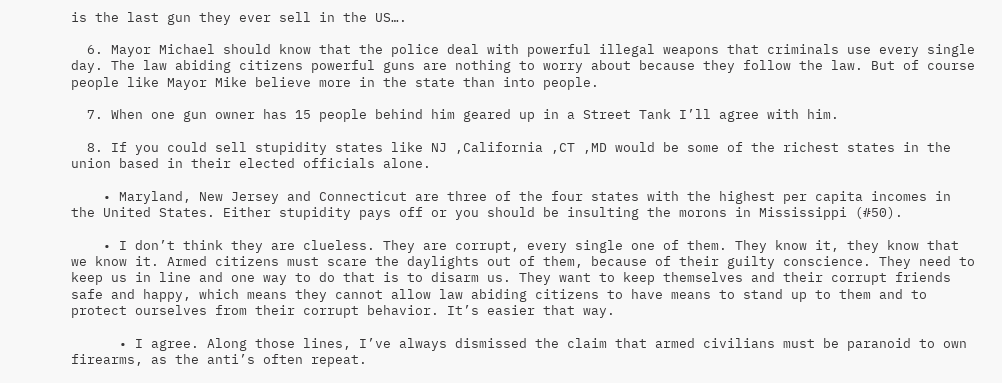is the last gun they ever sell in the US….

  6. Mayor Michael should know that the police deal with powerful illegal weapons that criminals use every single day. The law abiding citizens powerful guns are nothing to worry about because they follow the law. But of course people like Mayor Mike believe more in the state than into people.

  7. When one gun owner has 15 people behind him geared up in a Street Tank I’ll agree with him.

  8. If you could sell stupidity states like NJ ,California ,CT ,MD would be some of the richest states in the union based in their elected officials alone.

    • Maryland, New Jersey and Connecticut are three of the four states with the highest per capita incomes in the United States. Either stupidity pays off or you should be insulting the morons in Mississippi (#50).

    • I don’t think they are clueless. They are corrupt, every single one of them. They know it, they know that we know it. Armed citizens must scare the daylights out of them, because of their guilty conscience. They need to keep us in line and one way to do that is to disarm us. They want to keep themselves and their corrupt friends safe and happy, which means they cannot allow law abiding citizens to have means to stand up to them and to protect ourselves from their corrupt behavior. It’s easier that way.

      • I agree. Along those lines, I’ve always dismissed the claim that armed civilians must be paranoid to own firearms, as the anti’s often repeat.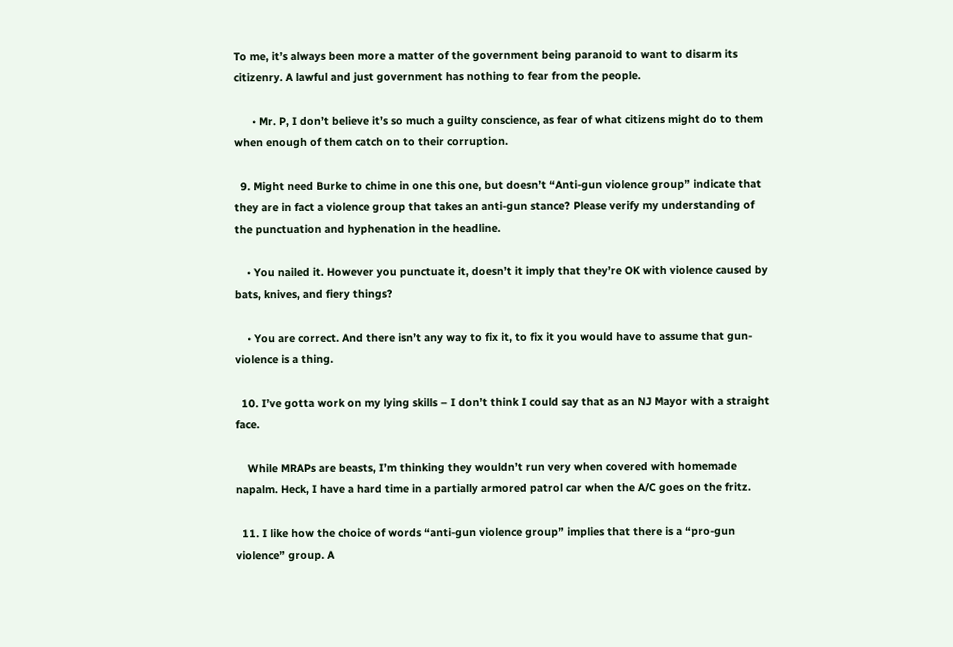To me, it’s always been more a matter of the government being paranoid to want to disarm its citizenry. A lawful and just government has nothing to fear from the people.

      • Mr. P, I don’t believe it’s so much a guilty conscience, as fear of what citizens might do to them when enough of them catch on to their corruption.

  9. Might need Burke to chime in one this one, but doesn’t “Anti-gun violence group” indicate that they are in fact a violence group that takes an anti-gun stance? Please verify my understanding of the punctuation and hyphenation in the headline.

    • You nailed it. However you punctuate it, doesn’t it imply that they’re OK with violence caused by bats, knives, and fiery things?

    • You are correct. And there isn’t any way to fix it, to fix it you would have to assume that gun-violence is a thing.

  10. I’ve gotta work on my lying skills – I don’t think I could say that as an NJ Mayor with a straight face.

    While MRAPs are beasts, I’m thinking they wouldn’t run very when covered with homemade napalm. Heck, I have a hard time in a partially armored patrol car when the A/C goes on the fritz.

  11. I like how the choice of words “anti-gun violence group” implies that there is a “pro-gun violence” group. A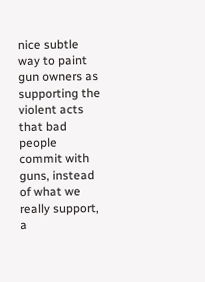nice subtle way to paint gun owners as supporting the violent acts that bad people commit with guns, instead of what we really support, a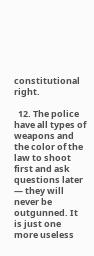constitutional right.

  12. The police have all types of weapons and the color of the law to shoot first and ask questions later — they will never be outgunned. It is just one more useless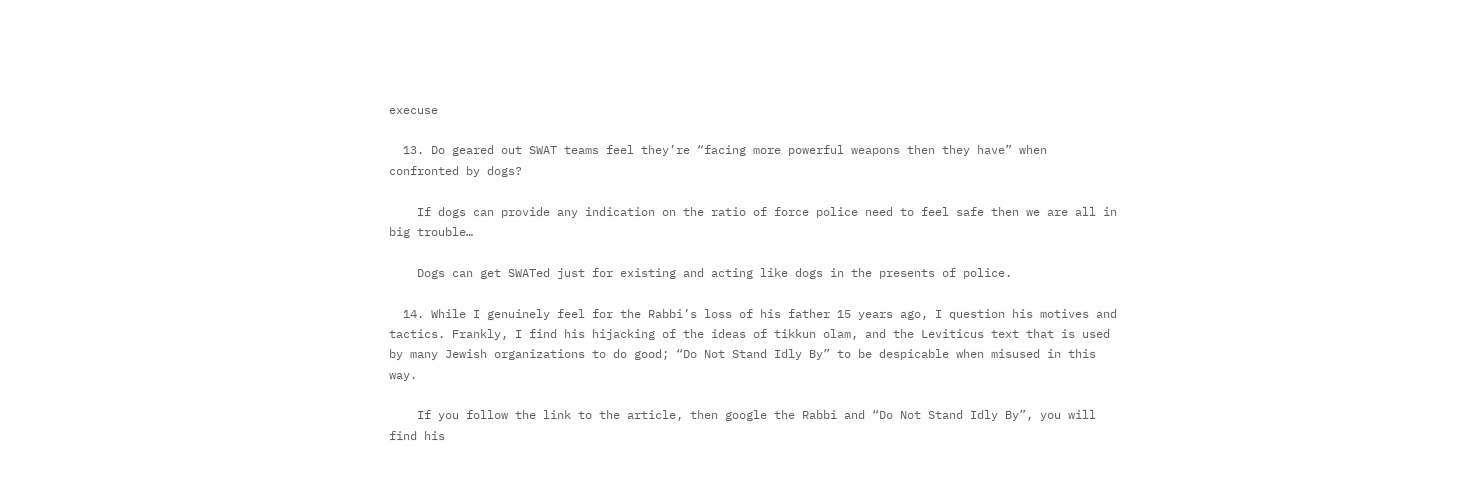execuse

  13. Do geared out SWAT teams feel they’re “facing more powerful weapons then they have” when confronted by dogs?

    If dogs can provide any indication on the ratio of force police need to feel safe then we are all in big trouble…

    Dogs can get SWATed just for existing and acting like dogs in the presents of police.

  14. While I genuinely feel for the Rabbi’s loss of his father 15 years ago, I question his motives and tactics. Frankly, I find his hijacking of the ideas of tikkun olam, and the Leviticus text that is used by many Jewish organizations to do good; “Do Not Stand Idly By” to be despicable when misused in this way.

    If you follow the link to the article, then google the Rabbi and “Do Not Stand Idly By”, you will find his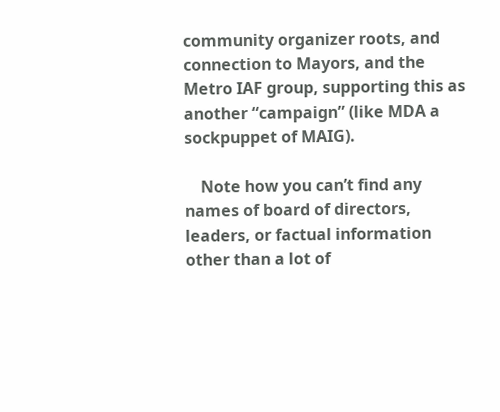community organizer roots, and connection to Mayors, and the Metro IAF group, supporting this as another “campaign” (like MDA a sockpuppet of MAIG).

    Note how you can’t find any names of board of directors, leaders, or factual information other than a lot of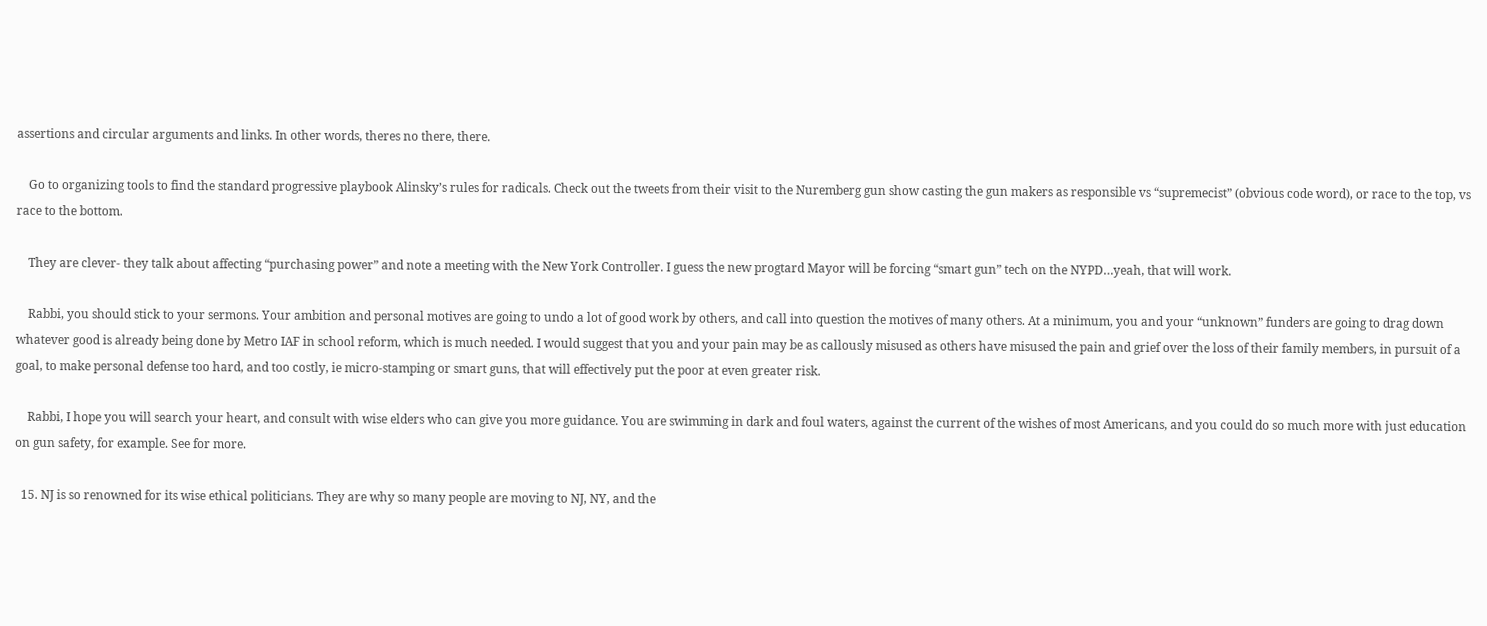assertions and circular arguments and links. In other words, theres no there, there.

    Go to organizing tools to find the standard progressive playbook Alinsky’s rules for radicals. Check out the tweets from their visit to the Nuremberg gun show casting the gun makers as responsible vs “supremecist” (obvious code word), or race to the top, vs race to the bottom.

    They are clever- they talk about affecting “purchasing power” and note a meeting with the New York Controller. I guess the new progtard Mayor will be forcing “smart gun” tech on the NYPD…yeah, that will work.

    Rabbi, you should stick to your sermons. Your ambition and personal motives are going to undo a lot of good work by others, and call into question the motives of many others. At a minimum, you and your “unknown” funders are going to drag down whatever good is already being done by Metro IAF in school reform, which is much needed. I would suggest that you and your pain may be as callously misused as others have misused the pain and grief over the loss of their family members, in pursuit of a goal, to make personal defense too hard, and too costly, ie micro-stamping or smart guns, that will effectively put the poor at even greater risk.

    Rabbi, I hope you will search your heart, and consult with wise elders who can give you more guidance. You are swimming in dark and foul waters, against the current of the wishes of most Americans, and you could do so much more with just education on gun safety, for example. See for more.

  15. NJ is so renowned for its wise ethical politicians. They are why so many people are moving to NJ, NY, and the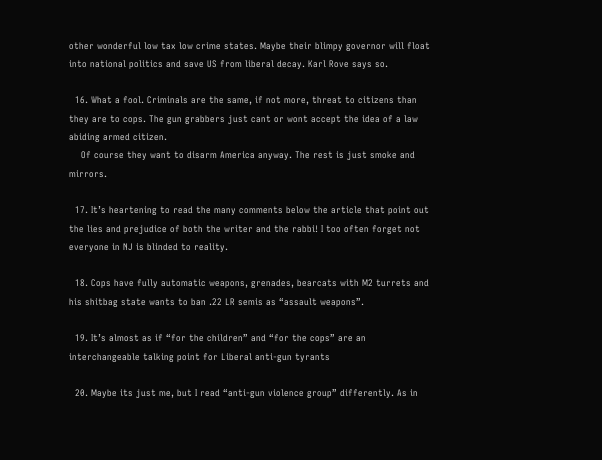other wonderful low tax low crime states. Maybe their blimpy governor will float into national politics and save US from liberal decay. Karl Rove says so.

  16. What a fool. Criminals are the same, if not more, threat to citizens than they are to cops. The gun grabbers just cant or wont accept the idea of a law abiding armed citizen.
    Of course they want to disarm America anyway. The rest is just smoke and mirrors.

  17. It’s heartening to read the many comments below the article that point out the lies and prejudice of both the writer and the rabbi! I too often forget not everyone in NJ is blinded to reality.

  18. Cops have fully automatic weapons, grenades, bearcats with M2 turrets and his shitbag state wants to ban .22 LR semis as “assault weapons”.

  19. It’s almost as if “for the children” and “for the cops” are an interchangeable talking point for Liberal anti-gun tyrants

  20. Maybe its just me, but I read “anti-gun violence group” differently. As in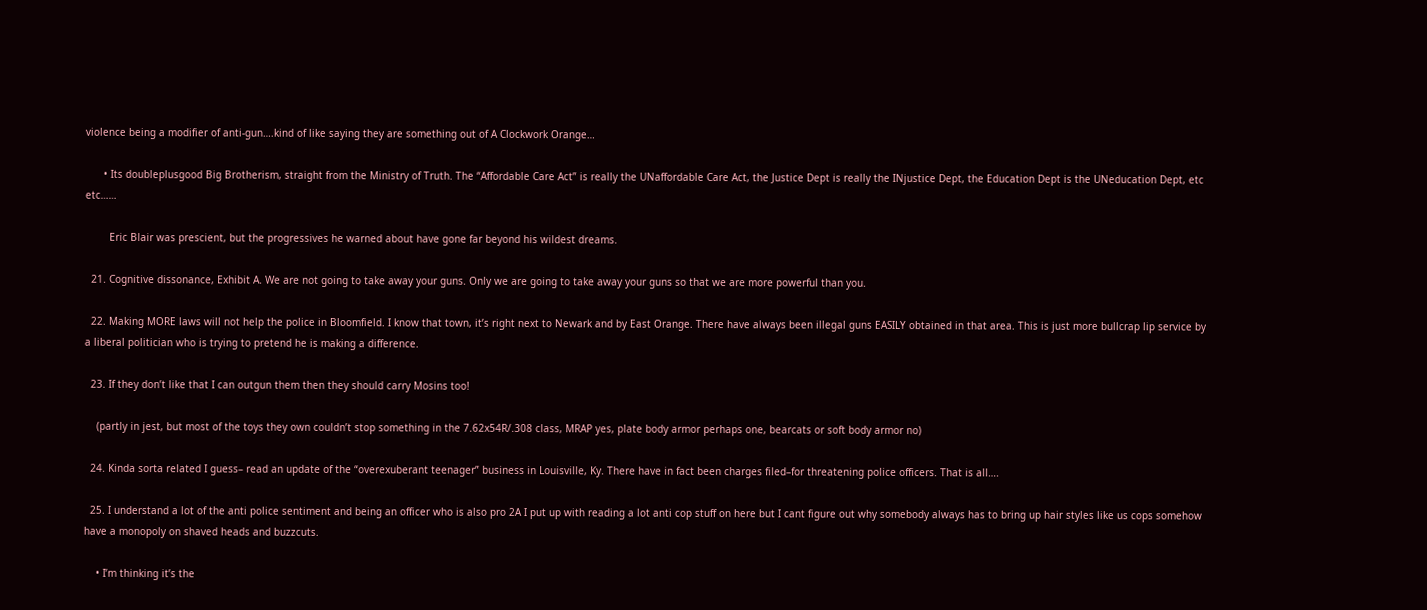violence being a modifier of anti-gun….kind of like saying they are something out of A Clockwork Orange…

      • Its doubleplusgood Big Brotherism, straight from the Ministry of Truth. The “Affordable Care Act” is really the UNaffordable Care Act, the Justice Dept is really the INjustice Dept, the Education Dept is the UNeducation Dept, etc etc……

        Eric Blair was prescient, but the progressives he warned about have gone far beyond his wildest dreams.

  21. Cognitive dissonance, Exhibit A. We are not going to take away your guns. Only we are going to take away your guns so that we are more powerful than you.

  22. Making MORE laws will not help the police in Bloomfield. I know that town, it’s right next to Newark and by East Orange. There have always been illegal guns EASILY obtained in that area. This is just more bullcrap lip service by a liberal politician who is trying to pretend he is making a difference.

  23. If they don’t like that I can outgun them then they should carry Mosins too!

    (partly in jest, but most of the toys they own couldn’t stop something in the 7.62x54R/.308 class, MRAP yes, plate body armor perhaps one, bearcats or soft body armor no)

  24. Kinda sorta related I guess– read an update of the “overexuberant teenager” business in Louisville, Ky. There have in fact been charges filed–for threatening police officers. That is all….

  25. I understand a lot of the anti police sentiment and being an officer who is also pro 2A I put up with reading a lot anti cop stuff on here but I cant figure out why somebody always has to bring up hair styles like us cops somehow have a monopoly on shaved heads and buzzcuts.

    • I’m thinking it’s the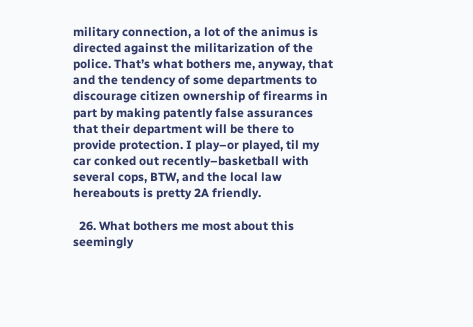military connection, a lot of the animus is directed against the militarization of the police. That’s what bothers me, anyway, that and the tendency of some departments to discourage citizen ownership of firearms in part by making patently false assurances that their department will be there to provide protection. I play–or played, til my car conked out recently–basketball with several cops, BTW, and the local law hereabouts is pretty 2A friendly.

  26. What bothers me most about this seemingly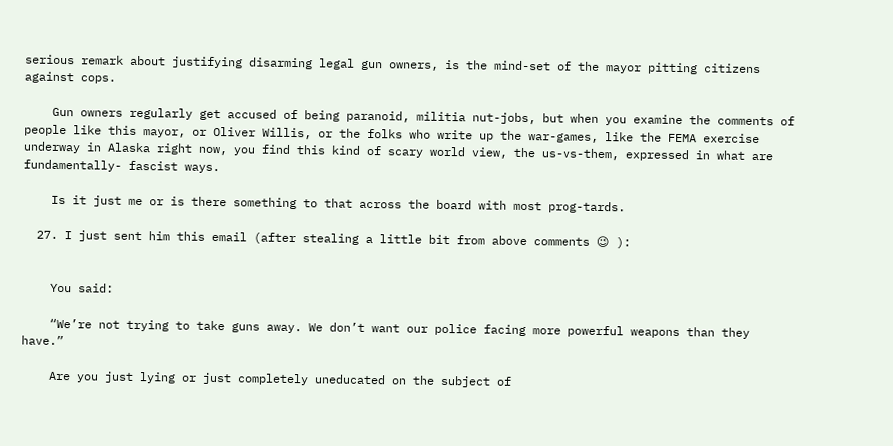serious remark about justifying disarming legal gun owners, is the mind-set of the mayor pitting citizens against cops.

    Gun owners regularly get accused of being paranoid, militia nut-jobs, but when you examine the comments of people like this mayor, or Oliver Willis, or the folks who write up the war-games, like the FEMA exercise underway in Alaska right now, you find this kind of scary world view, the us-vs-them, expressed in what are fundamentally- fascist ways.

    Is it just me or is there something to that across the board with most prog-tards.

  27. I just sent him this email (after stealing a little bit from above comments 😉 ):


    You said:

    “We’re not trying to take guns away. We don’t want our police facing more powerful weapons than they have.”

    Are you just lying or just completely uneducated on the subject of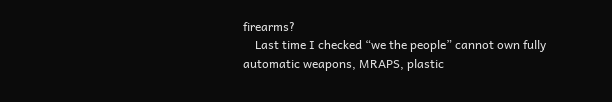firearms?
    Last time I checked “we the people” cannot own fully automatic weapons, MRAPS, plastic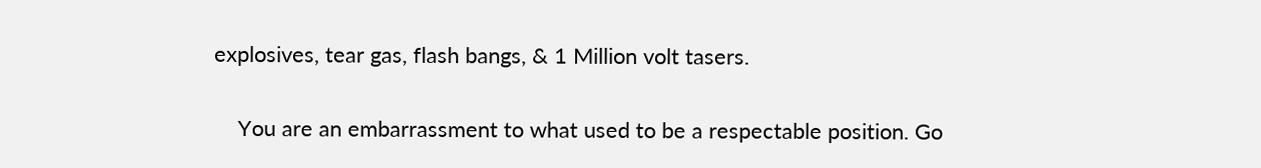explosives, tear gas, flash bangs, & 1 Million volt tasers.

    You are an embarrassment to what used to be a respectable position. Go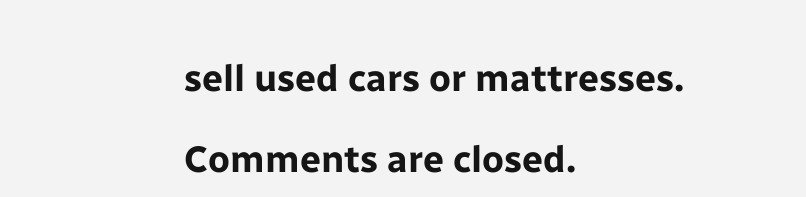sell used cars or mattresses.

Comments are closed.